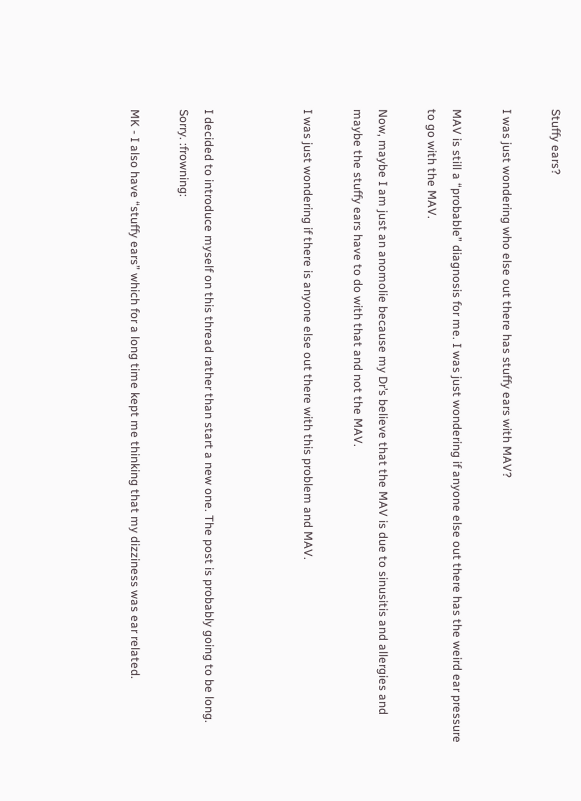Stuffy ears?

I was just wondering who else out there has stuffy ears with MAV?

MAV is still a “probable” diagnosis for me. I was just wondering if anyone else out there has the weird ear pressure to go with the MAV.

Now, maybe I am just an anomolie because my Dr’s believe that the MAV is due to sinusitis and allergies and maybe the stuffy ears have to do with that and not the MAV.

I was just wondering if there is anyone else out there with this problem and MAV.



I decided to introduce myself on this thread rather than start a new one. The post is probably going to be long. Sorry. :frowning:

MK - I also have “stuffy ears” which for a long time kept me thinking that my dizziness was ear related.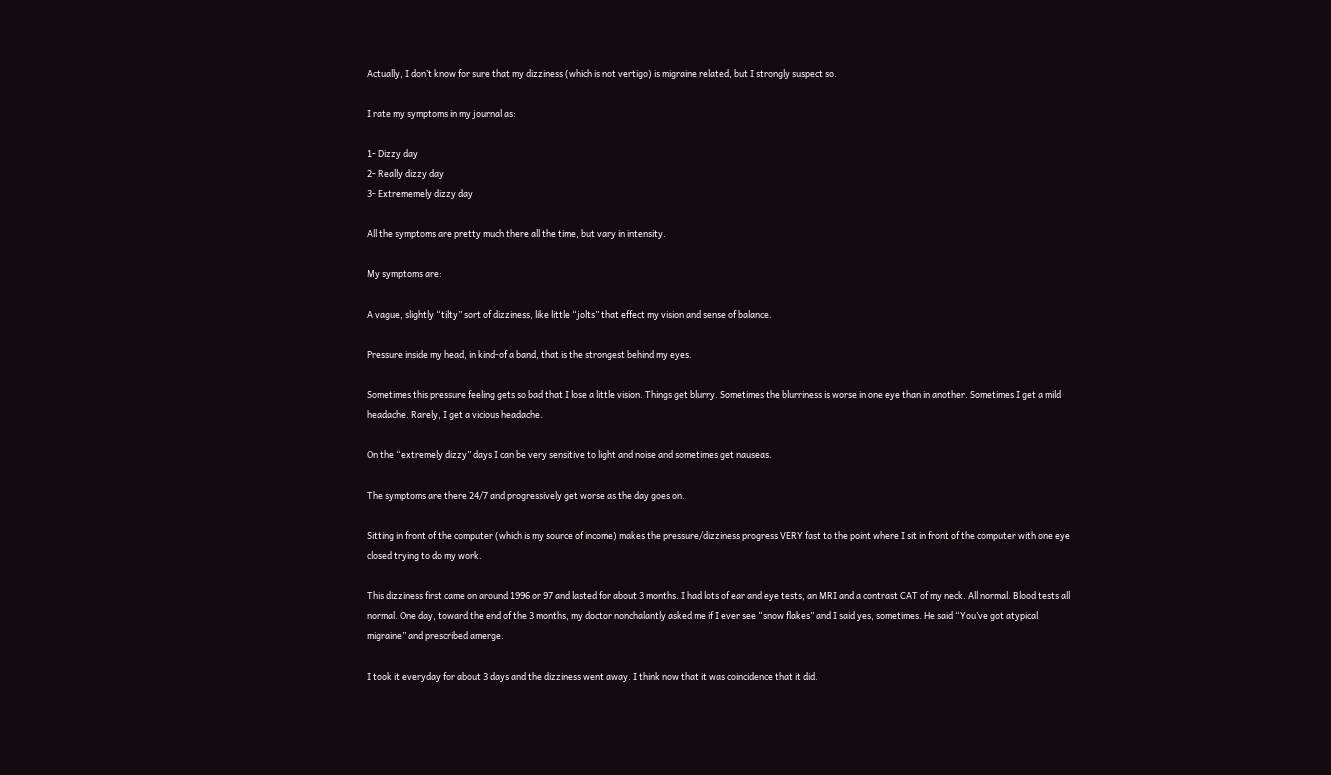Actually, I don’t know for sure that my dizziness (which is not vertigo) is migraine related, but I strongly suspect so.

I rate my symptoms in my journal as:

1- Dizzy day
2- Really dizzy day
3- Extrememely dizzy day

All the symptoms are pretty much there all the time, but vary in intensity.

My symptoms are:

A vague, slightly “tilty” sort of dizziness, like little “jolts” that effect my vision and sense of balance.

Pressure inside my head, in kind-of a band, that is the strongest behind my eyes.

Sometimes this pressure feeling gets so bad that I lose a little vision. Things get blurry. Sometimes the blurriness is worse in one eye than in another. Sometimes I get a mild headache. Rarely, I get a vicious headache.

On the “extremely dizzy” days I can be very sensitive to light and noise and sometimes get nauseas.

The symptoms are there 24/7 and progressively get worse as the day goes on.

Sitting in front of the computer (which is my source of income) makes the pressure/dizziness progress VERY fast to the point where I sit in front of the computer with one eye closed trying to do my work.

This dizziness first came on around 1996 or 97 and lasted for about 3 months. I had lots of ear and eye tests, an MRI and a contrast CAT of my neck. All normal. Blood tests all normal. One day, toward the end of the 3 months, my doctor nonchalantly asked me if I ever see “snow flakes” and I said yes, sometimes. He said “You’ve got atypical migraine” and prescribed amerge.

I took it everyday for about 3 days and the dizziness went away. I think now that it was coincidence that it did.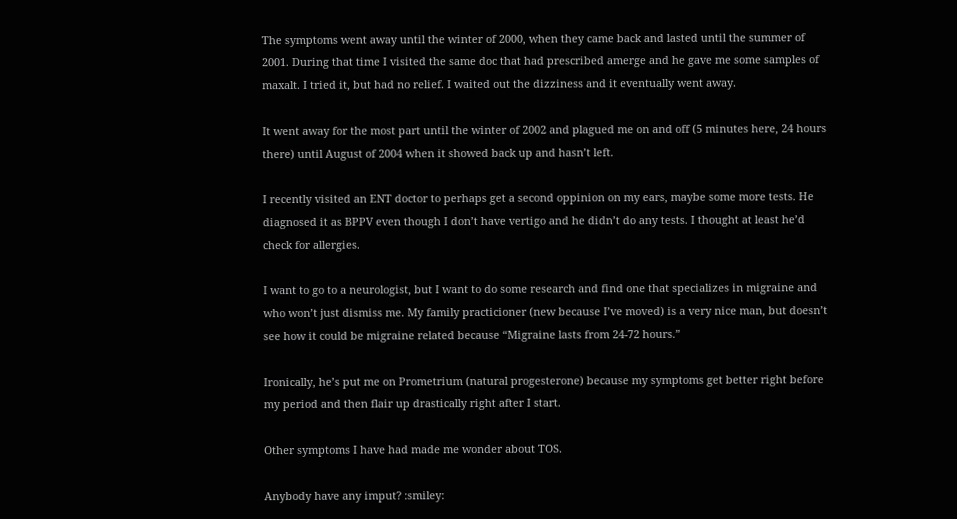The symptoms went away until the winter of 2000, when they came back and lasted until the summer of 2001. During that time I visited the same doc that had prescribed amerge and he gave me some samples of maxalt. I tried it, but had no relief. I waited out the dizziness and it eventually went away.

It went away for the most part until the winter of 2002 and plagued me on and off (5 minutes here, 24 hours there) until August of 2004 when it showed back up and hasn’t left.

I recently visited an ENT doctor to perhaps get a second oppinion on my ears, maybe some more tests. He diagnosed it as BPPV even though I don’t have vertigo and he didn’t do any tests. I thought at least he’d check for allergies.

I want to go to a neurologist, but I want to do some research and find one that specializes in migraine and who won’t just dismiss me. My family practicioner (new because I’ve moved) is a very nice man, but doesn’t see how it could be migraine related because “Migraine lasts from 24-72 hours.”

Ironically, he’s put me on Prometrium (natural progesterone) because my symptoms get better right before my period and then flair up drastically right after I start.

Other symptoms I have had made me wonder about TOS.

Anybody have any imput? :smiley: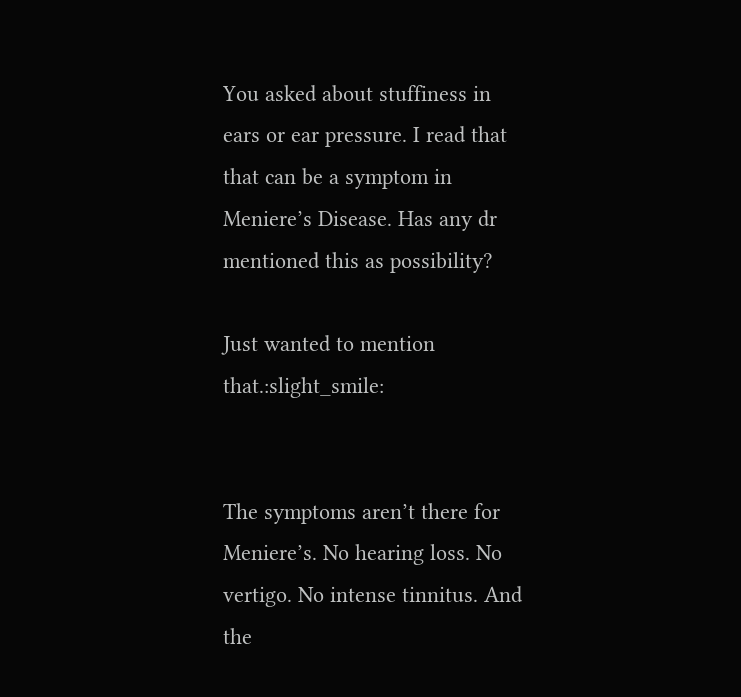You asked about stuffiness in ears or ear pressure. I read that that can be a symptom in Meniere’s Disease. Has any dr mentioned this as possibility?

Just wanted to mention that.:slight_smile:


The symptoms aren’t there for Meniere’s. No hearing loss. No vertigo. No intense tinnitus. And the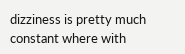dizziness is pretty much constant where with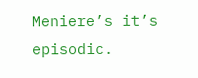Meniere’s it’s episodic.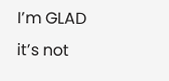I’m GLAD it’s not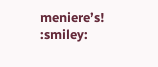meniere’s! :smiley: